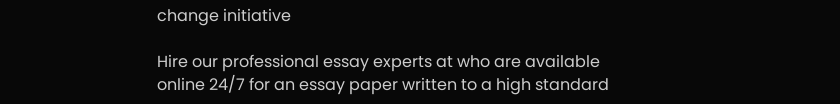change initiative

Hire our professional essay experts at who are available online 24/7 for an essay paper written to a high standard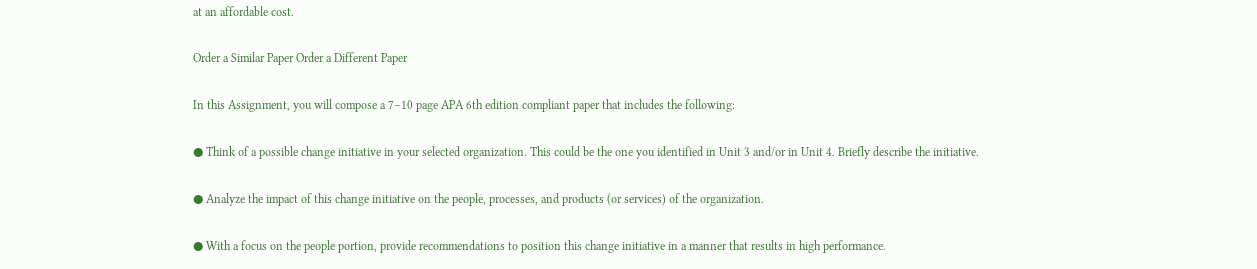at an affordable cost.

Order a Similar Paper Order a Different Paper

In this Assignment, you will compose a 7–10 page APA 6th edition compliant paper that includes the following:

● Think of a possible change initiative in your selected organization. This could be the one you identified in Unit 3 and/or in Unit 4. Briefly describe the initiative.

● Analyze the impact of this change initiative on the people, processes, and products (or services) of the organization.

● With a focus on the people portion, provide recommendations to position this change initiative in a manner that results in high performance.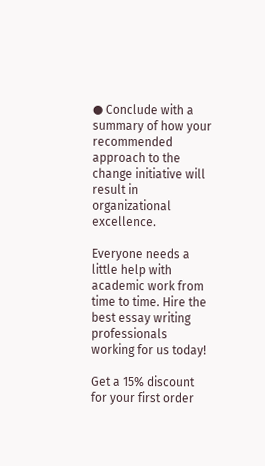● Conclude with a summary of how your recommended approach to the change initiative will result in organizational excellence.

Everyone needs a little help with academic work from time to time. Hire the best essay writing professionals working for us today!

Get a 15% discount for your first order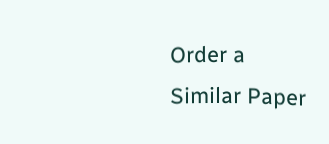Order a Similar Paper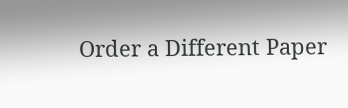Order a Different Paper